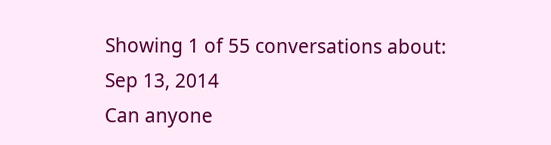Showing 1 of 55 conversations about:
Sep 13, 2014
Can anyone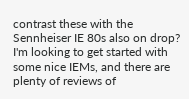contrast these with the Sennheiser IE 80s also on drop? I'm looking to get started with some nice IEMs, and there are plenty of reviews of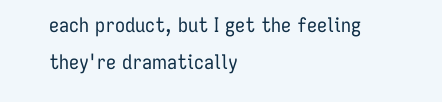each product, but I get the feeling they're dramatically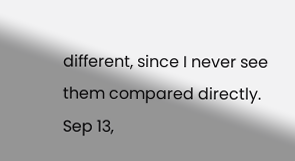different, since I never see them compared directly.
Sep 13,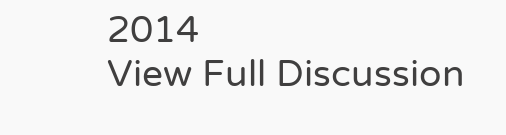2014
View Full Discussion